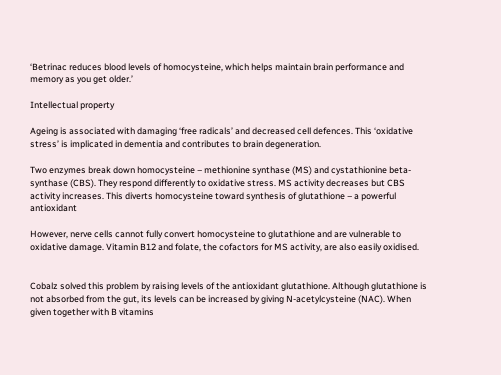‘Betrinac reduces blood levels of homocysteine, which helps maintain brain performance and memory as you get older.’

Intellectual property

Ageing is associated with damaging ‘free radicals’ and decreased cell defences. This ‘oxidative stress’ is implicated in dementia and contributes to brain degeneration.

Two enzymes break down homocysteine – methionine synthase (MS) and cystathionine beta-synthase (CBS). They respond differently to oxidative stress. MS activity decreases but CBS activity increases. This diverts homocysteine toward synthesis of glutathione – a powerful antioxidant

However, nerve cells cannot fully convert homocysteine to glutathione and are vulnerable to oxidative damage. Vitamin B12 and folate, the cofactors for MS activity, are also easily oxidised.


Cobalz solved this problem by raising levels of the antioxidant glutathione. Although glutathione is not absorbed from the gut, its levels can be increased by giving N-acetylcysteine (NAC). When given together with B vitamins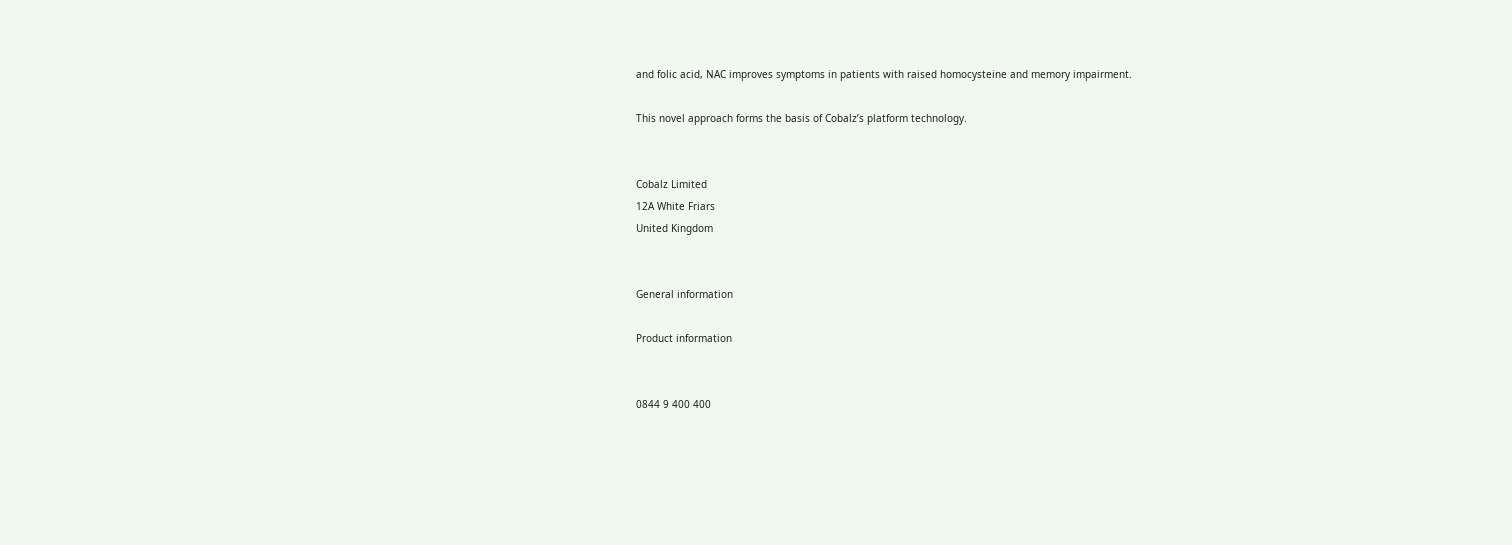and folic acid, NAC improves symptoms in patients with raised homocysteine and memory impairment.

This novel approach forms the basis of Cobalz’s platform technology.


Cobalz Limited
12A White Friars
United Kingdom


General information

Product information


0844 9 400 400